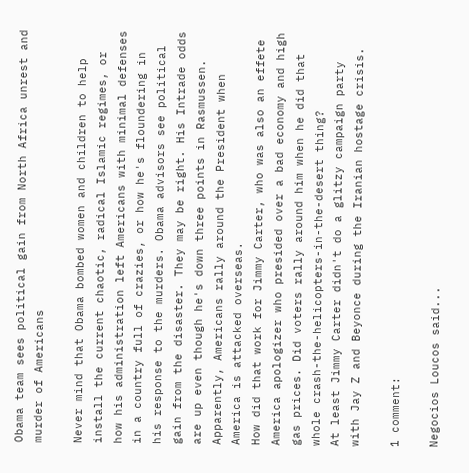Obama team sees political gain from North Africa unrest and murder of Americans

Never mind that Obama bombed women and children to help install the current chaotic, radical Islamic regimes, or how his administration left Americans with minimal defenses in a country full of crazies, or how he's floundering in his response to the murders. Obama advisors see political gain from the disaster. They may be right. His Intrade odds are up even though he's down three points in Rasmussen.
Apparently, Americans rally around the President when America is attacked overseas.
How did that work for Jimmy Carter, who was also an effete America apologizer who presided over a bad economy and high gas prices. Did voters rally around him when he did that whole crash-the-helicopters-in-the-desert thing?
At least Jimmy Carter didn't do a glitzy campaign party with Jay Z and Beyonce during the Iranian hostage crisis.

1 comment:

Negocios Loucos said...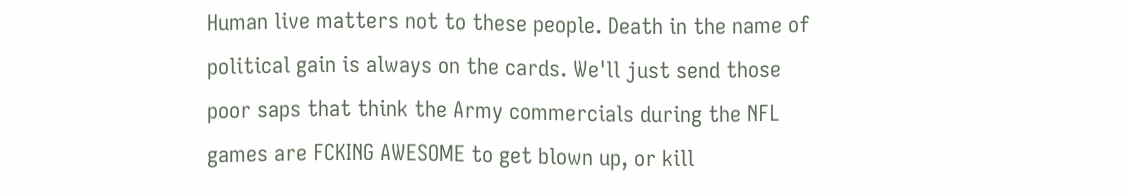Human live matters not to these people. Death in the name of political gain is always on the cards. We'll just send those poor saps that think the Army commercials during the NFL games are FCKING AWESOME to get blown up, or kill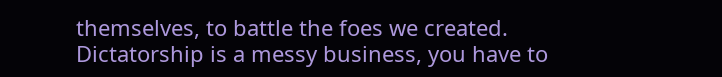themselves, to battle the foes we created. Dictatorship is a messy business, you have to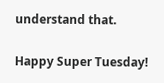understand that.

Happy Super Tuesday!